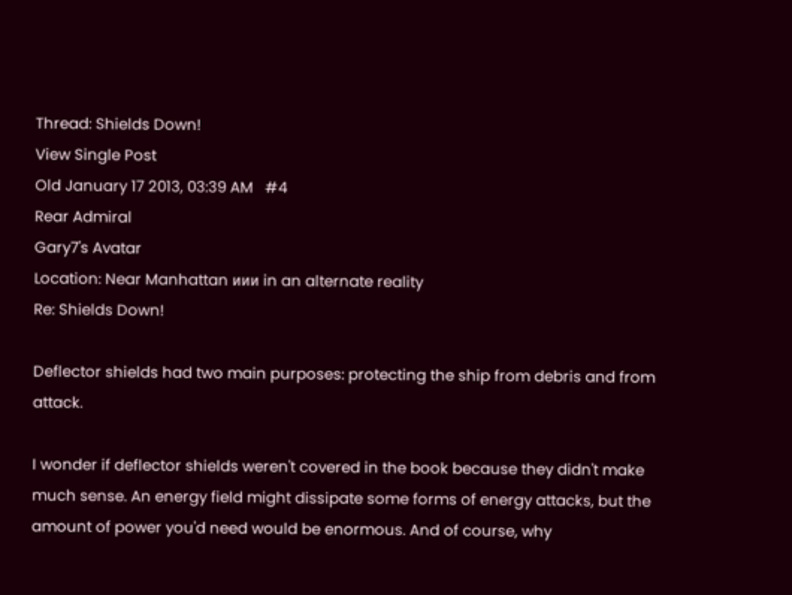Thread: Shields Down!
View Single Post
Old January 17 2013, 03:39 AM   #4
Rear Admiral
Gary7's Avatar
Location: Near Manhattan иии in an alternate reality
Re: Shields Down!

Deflector shields had two main purposes: protecting the ship from debris and from attack.

I wonder if deflector shields weren't covered in the book because they didn't make much sense. An energy field might dissipate some forms of energy attacks, but the amount of power you'd need would be enormous. And of course, why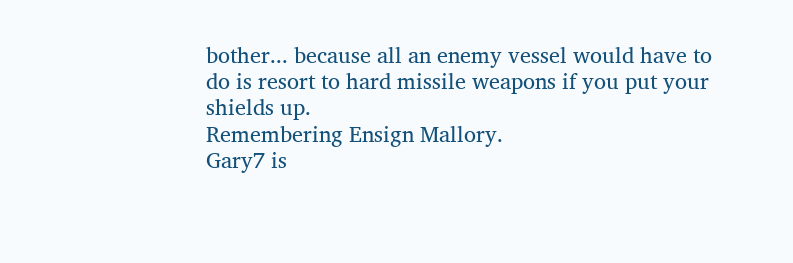bother... because all an enemy vessel would have to do is resort to hard missile weapons if you put your shields up.
Remembering Ensign Mallory.
Gary7 is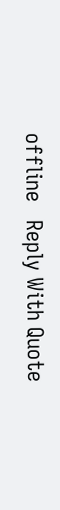offline   Reply With Quote